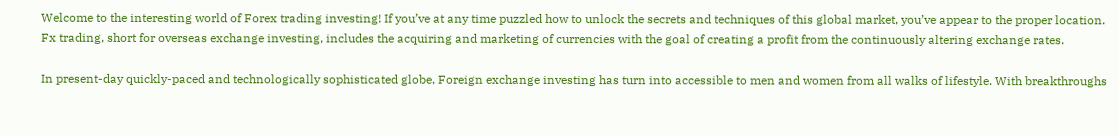Welcome to the interesting world of Forex trading investing! If you’ve at any time puzzled how to unlock the secrets and techniques of this global market, you’ve appear to the proper location. Fx trading, short for overseas exchange investing, includes the acquiring and marketing of currencies with the goal of creating a profit from the continuously altering exchange rates.

In present-day quickly-paced and technologically sophisticated globe, Foreign exchange investing has turn into accessible to men and women from all walks of lifestyle. With breakthroughs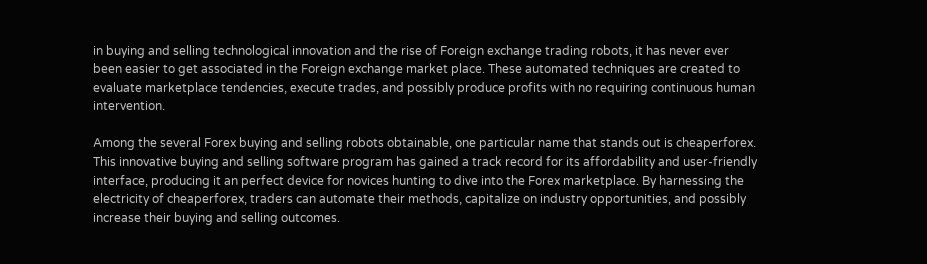in buying and selling technological innovation and the rise of Foreign exchange trading robots, it has never ever been easier to get associated in the Foreign exchange market place. These automated techniques are created to evaluate marketplace tendencies, execute trades, and possibly produce profits with no requiring continuous human intervention.

Among the several Forex buying and selling robots obtainable, one particular name that stands out is cheaperforex. This innovative buying and selling software program has gained a track record for its affordability and user-friendly interface, producing it an perfect device for novices hunting to dive into the Forex marketplace. By harnessing the electricity of cheaperforex, traders can automate their methods, capitalize on industry opportunities, and possibly increase their buying and selling outcomes.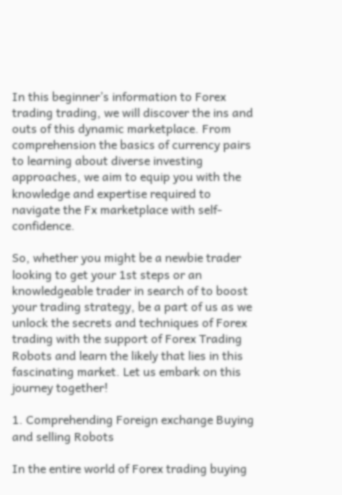In this beginner’s information to Forex trading trading, we will discover the ins and outs of this dynamic marketplace. From comprehension the basics of currency pairs to learning about diverse investing approaches, we aim to equip you with the knowledge and expertise required to navigate the Fx marketplace with self-confidence.

So, whether you might be a newbie trader looking to get your 1st steps or an knowledgeable trader in search of to boost your trading strategy, be a part of us as we unlock the secrets and techniques of Forex trading with the support of Forex Trading Robots and learn the likely that lies in this fascinating market. Let us embark on this journey together!

1. Comprehending Foreign exchange Buying and selling Robots

In the entire world of Forex trading buying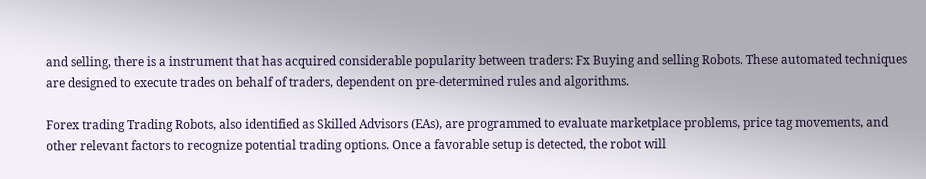and selling, there is a instrument that has acquired considerable popularity between traders: Fx Buying and selling Robots. These automated techniques are designed to execute trades on behalf of traders, dependent on pre-determined rules and algorithms.

Forex trading Trading Robots, also identified as Skilled Advisors (EAs), are programmed to evaluate marketplace problems, price tag movements, and other relevant factors to recognize potential trading options. Once a favorable setup is detected, the robot will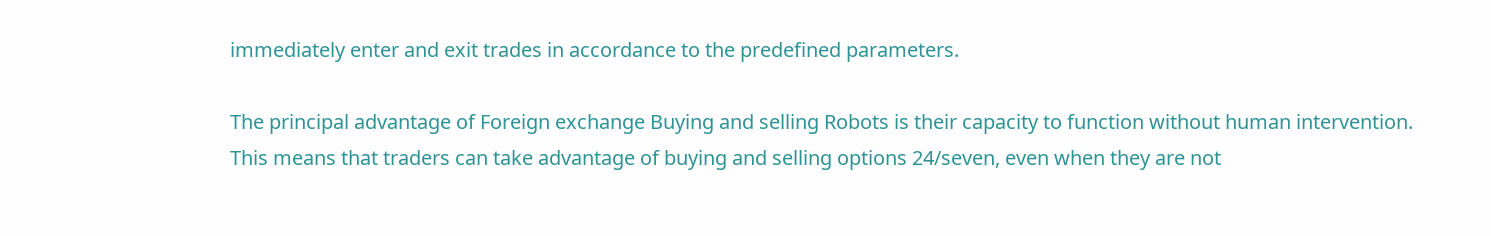immediately enter and exit trades in accordance to the predefined parameters.

The principal advantage of Foreign exchange Buying and selling Robots is their capacity to function without human intervention. This means that traders can take advantage of buying and selling options 24/seven, even when they are not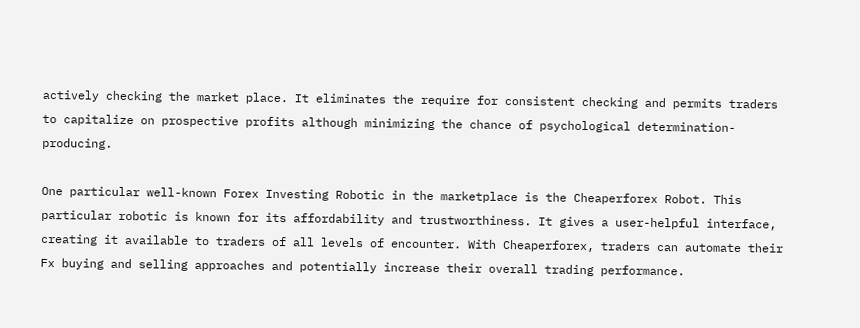actively checking the market place. It eliminates the require for consistent checking and permits traders to capitalize on prospective profits although minimizing the chance of psychological determination-producing.

One particular well-known Forex Investing Robotic in the marketplace is the Cheaperforex Robot. This particular robotic is known for its affordability and trustworthiness. It gives a user-helpful interface, creating it available to traders of all levels of encounter. With Cheaperforex, traders can automate their Fx buying and selling approaches and potentially increase their overall trading performance.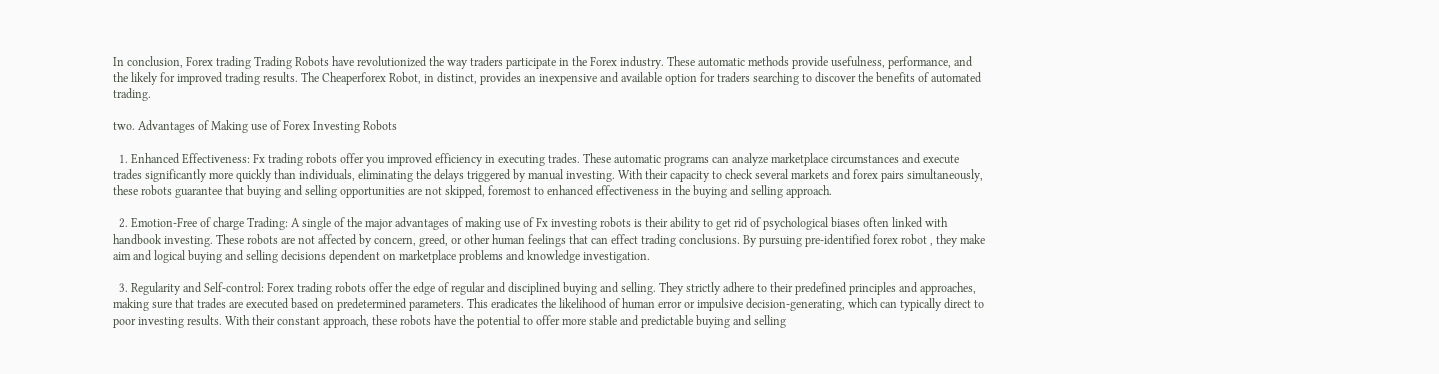In conclusion, Forex trading Trading Robots have revolutionized the way traders participate in the Forex industry. These automatic methods provide usefulness, performance, and the likely for improved trading results. The Cheaperforex Robot, in distinct, provides an inexpensive and available option for traders searching to discover the benefits of automated trading.

two. Advantages of Making use of Forex Investing Robots

  1. Enhanced Effectiveness: Fx trading robots offer you improved efficiency in executing trades. These automatic programs can analyze marketplace circumstances and execute trades significantly more quickly than individuals, eliminating the delays triggered by manual investing. With their capacity to check several markets and forex pairs simultaneously, these robots guarantee that buying and selling opportunities are not skipped, foremost to enhanced effectiveness in the buying and selling approach.

  2. Emotion-Free of charge Trading: A single of the major advantages of making use of Fx investing robots is their ability to get rid of psychological biases often linked with handbook investing. These robots are not affected by concern, greed, or other human feelings that can effect trading conclusions. By pursuing pre-identified forex robot , they make aim and logical buying and selling decisions dependent on marketplace problems and knowledge investigation.

  3. Regularity and Self-control: Forex trading robots offer the edge of regular and disciplined buying and selling. They strictly adhere to their predefined principles and approaches, making sure that trades are executed based on predetermined parameters. This eradicates the likelihood of human error or impulsive decision-generating, which can typically direct to poor investing results. With their constant approach, these robots have the potential to offer more stable and predictable buying and selling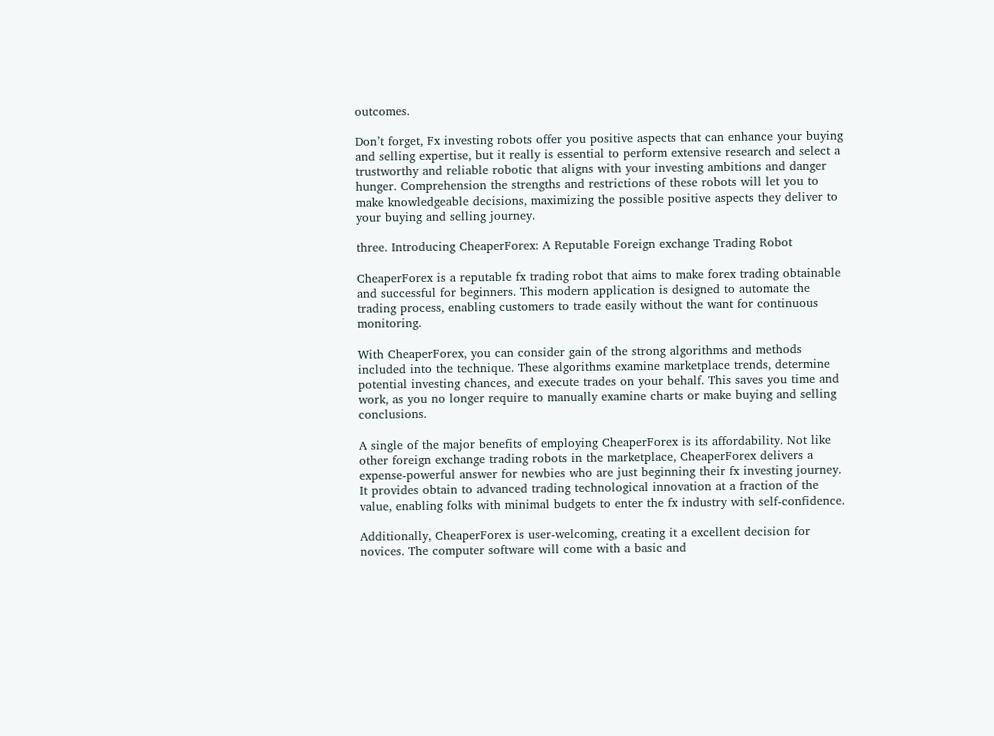outcomes.

Don’t forget, Fx investing robots offer you positive aspects that can enhance your buying and selling expertise, but it really is essential to perform extensive research and select a trustworthy and reliable robotic that aligns with your investing ambitions and danger hunger. Comprehension the strengths and restrictions of these robots will let you to make knowledgeable decisions, maximizing the possible positive aspects they deliver to your buying and selling journey.

three. Introducing CheaperForex: A Reputable Foreign exchange Trading Robot

CheaperForex is a reputable fx trading robot that aims to make forex trading obtainable and successful for beginners. This modern application is designed to automate the trading process, enabling customers to trade easily without the want for continuous monitoring.

With CheaperForex, you can consider gain of the strong algorithms and methods included into the technique. These algorithms examine marketplace trends, determine potential investing chances, and execute trades on your behalf. This saves you time and work, as you no longer require to manually examine charts or make buying and selling conclusions.

A single of the major benefits of employing CheaperForex is its affordability. Not like other foreign exchange trading robots in the marketplace, CheaperForex delivers a expense-powerful answer for newbies who are just beginning their fx investing journey. It provides obtain to advanced trading technological innovation at a fraction of the value, enabling folks with minimal budgets to enter the fx industry with self-confidence.

Additionally, CheaperForex is user-welcoming, creating it a excellent decision for novices. The computer software will come with a basic and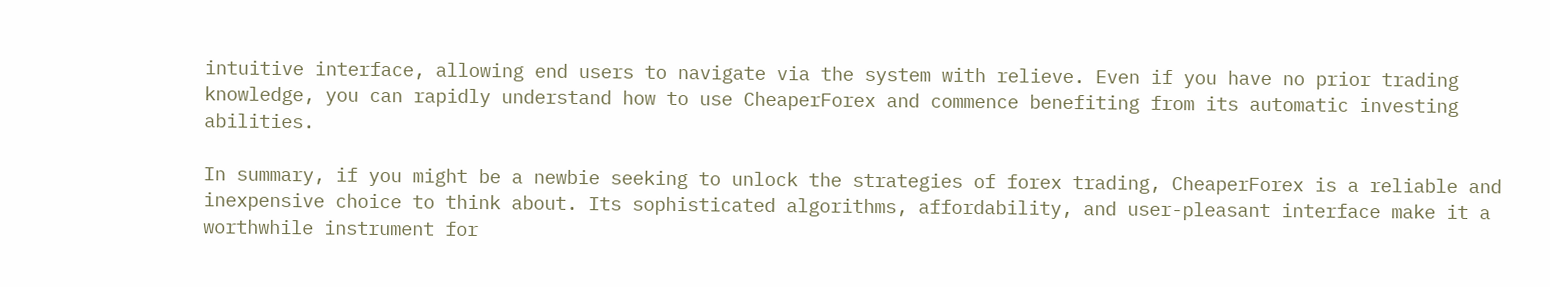intuitive interface, allowing end users to navigate via the system with relieve. Even if you have no prior trading knowledge, you can rapidly understand how to use CheaperForex and commence benefiting from its automatic investing abilities.

In summary, if you might be a newbie seeking to unlock the strategies of forex trading, CheaperForex is a reliable and inexpensive choice to think about. Its sophisticated algorithms, affordability, and user-pleasant interface make it a worthwhile instrument for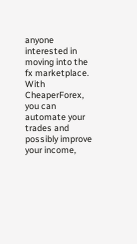anyone interested in moving into the fx marketplace. With CheaperForex, you can automate your trades and possibly improve your income,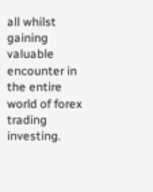all whilst gaining valuable encounter in the entire world of forex trading investing.